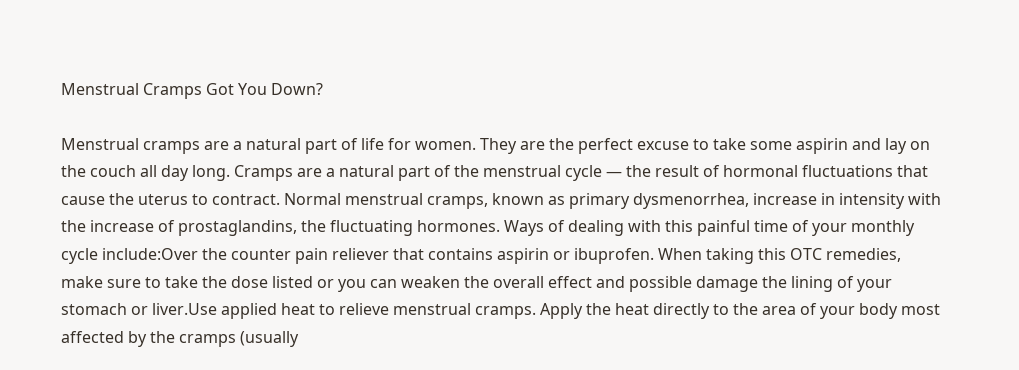Menstrual Cramps Got You Down?

Menstrual cramps are a natural part of life for women. They are the perfect excuse to take some aspirin and lay on the couch all day long. Cramps are a natural part of the menstrual cycle — the result of hormonal fluctuations that cause the uterus to contract. Normal menstrual cramps, known as primary dysmenorrhea, increase in intensity with the increase of prostaglandins, the fluctuating hormones. Ways of dealing with this painful time of your monthly cycle include:Over the counter pain reliever that contains aspirin or ibuprofen. When taking this OTC remedies, make sure to take the dose listed or you can weaken the overall effect and possible damage the lining of your stomach or liver.Use applied heat to relieve menstrual cramps. Apply the heat directly to the area of your body most affected by the cramps (usually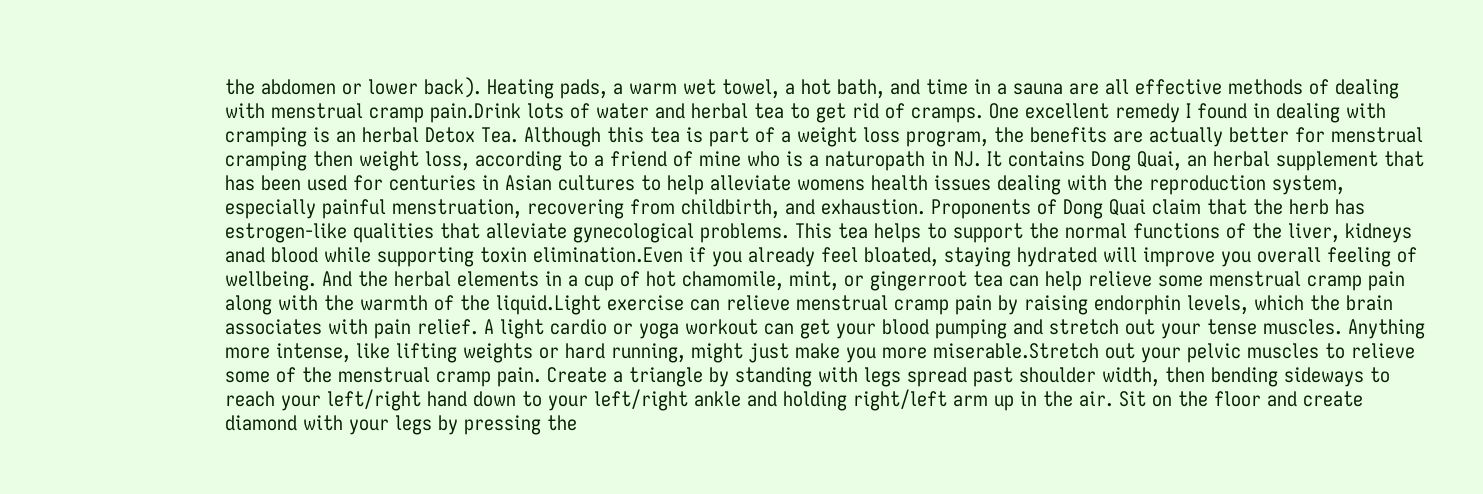the abdomen or lower back). Heating pads, a warm wet towel, a hot bath, and time in a sauna are all effective methods of dealing with menstrual cramp pain.Drink lots of water and herbal tea to get rid of cramps. One excellent remedy I found in dealing with cramping is an herbal Detox Tea. Although this tea is part of a weight loss program, the benefits are actually better for menstrual cramping then weight loss, according to a friend of mine who is a naturopath in NJ. It contains Dong Quai, an herbal supplement that has been used for centuries in Asian cultures to help alleviate womens health issues dealing with the reproduction system, especially painful menstruation, recovering from childbirth, and exhaustion. Proponents of Dong Quai claim that the herb has estrogen-like qualities that alleviate gynecological problems. This tea helps to support the normal functions of the liver, kidneys anad blood while supporting toxin elimination.Even if you already feel bloated, staying hydrated will improve you overall feeling of wellbeing. And the herbal elements in a cup of hot chamomile, mint, or gingerroot tea can help relieve some menstrual cramp pain along with the warmth of the liquid.Light exercise can relieve menstrual cramp pain by raising endorphin levels, which the brain associates with pain relief. A light cardio or yoga workout can get your blood pumping and stretch out your tense muscles. Anything more intense, like lifting weights or hard running, might just make you more miserable.Stretch out your pelvic muscles to relieve some of the menstrual cramp pain. Create a triangle by standing with legs spread past shoulder width, then bending sideways to reach your left/right hand down to your left/right ankle and holding right/left arm up in the air. Sit on the floor and create diamond with your legs by pressing the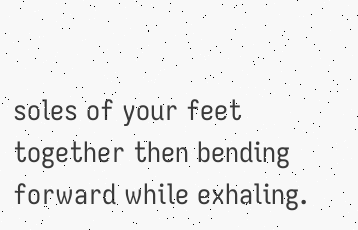soles of your feet together then bending forward while exhaling.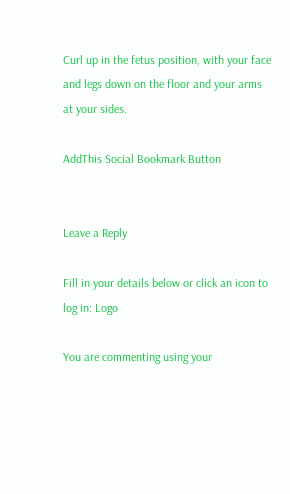Curl up in the fetus position, with your face and legs down on the floor and your arms at your sides.

AddThis Social Bookmark Button


Leave a Reply

Fill in your details below or click an icon to log in: Logo

You are commenting using your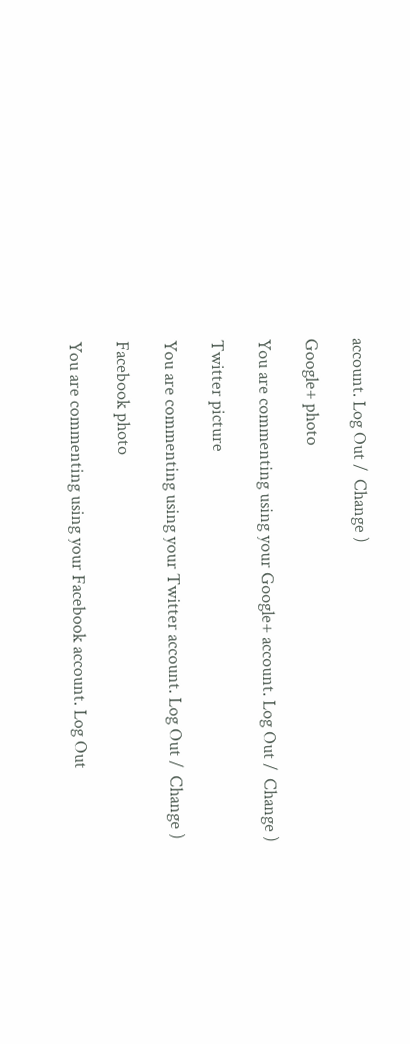account. Log Out /  Change )

Google+ photo

You are commenting using your Google+ account. Log Out /  Change )

Twitter picture

You are commenting using your Twitter account. Log Out /  Change )

Facebook photo

You are commenting using your Facebook account. Log Out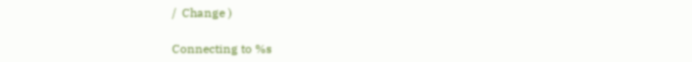/  Change )

Connecting to %s